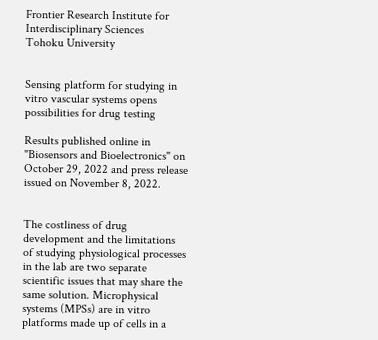Frontier Research Institute for Interdisciplinary Sciences
Tohoku University


Sensing platform for studying in vitro vascular systems opens possibilities for drug testing

Results published online in "Biosensors and Bioelectronics" on October 29, 2022 and press release issued on November 8, 2022.


The costliness of drug development and the limitations of studying physiological processes in the lab are two separate scientific issues that may share the same solution. Microphysical systems (MPSs) are in vitro platforms made up of cells in a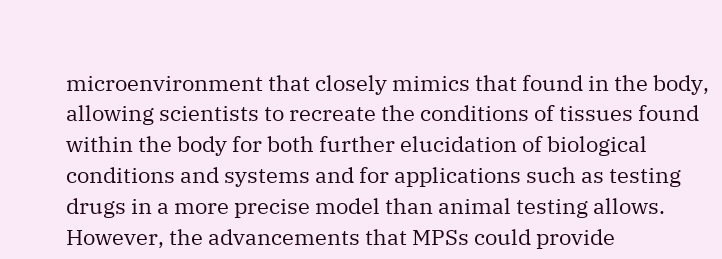microenvironment that closely mimics that found in the body, allowing scientists to recreate the conditions of tissues found within the body for both further elucidation of biological conditions and systems and for applications such as testing drugs in a more precise model than animal testing allows. However, the advancements that MPSs could provide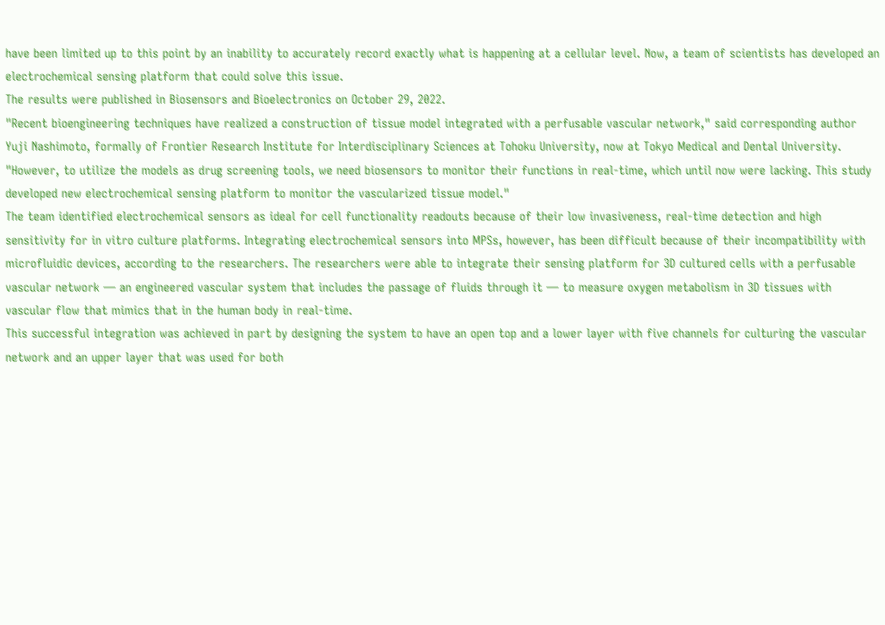have been limited up to this point by an inability to accurately record exactly what is happening at a cellular level. Now, a team of scientists has developed an electrochemical sensing platform that could solve this issue.
The results were published in Biosensors and Bioelectronics on October 29, 2022.
"Recent bioengineering techniques have realized a construction of tissue model integrated with a perfusable vascular network," said corresponding author Yuji Nashimoto, formally of Frontier Research Institute for Interdisciplinary Sciences at Tohoku University, now at Tokyo Medical and Dental University. "However, to utilize the models as drug screening tools, we need biosensors to monitor their functions in real-time, which until now were lacking. This study developed new electrochemical sensing platform to monitor the vascularized tissue model."
The team identified electrochemical sensors as ideal for cell functionality readouts because of their low invasiveness, real-time detection and high sensitivity for in vitro culture platforms. Integrating electrochemical sensors into MPSs, however, has been difficult because of their incompatibility with microfluidic devices, according to the researchers. The researchers were able to integrate their sensing platform for 3D cultured cells with a perfusable vascular network — an engineered vascular system that includes the passage of fluids through it — to measure oxygen metabolism in 3D tissues with vascular flow that mimics that in the human body in real-time.
This successful integration was achieved in part by designing the system to have an open top and a lower layer with five channels for culturing the vascular network and an upper layer that was used for both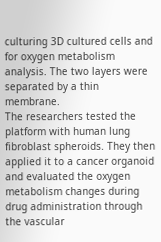culturing 3D cultured cells and for oxygen metabolism analysis. The two layers were separated by a thin membrane.
The researchers tested the platform with human lung fibroblast spheroids. They then applied it to a cancer organoid and evaluated the oxygen metabolism changes during drug administration through the vascular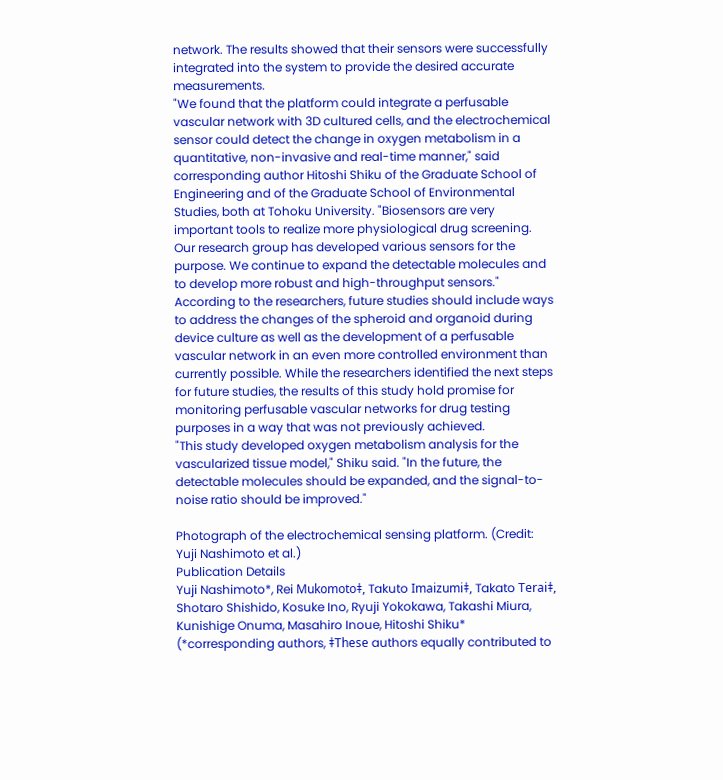network. The results showed that their sensors were successfully integrated into the system to provide the desired accurate measurements.
"We found that the platform could integrate a perfusable vascular network with 3D cultured cells, and the electrochemical sensor could detect the change in oxygen metabolism in a quantitative, non-invasive and real-time manner," said corresponding author Hitoshi Shiku of the Graduate School of Engineering and of the Graduate School of Environmental Studies, both at Tohoku University. "Biosensors are very important tools to realize more physiological drug screening. Our research group has developed various sensors for the purpose. We continue to expand the detectable molecules and to develop more robust and high-throughput sensors."
According to the researchers, future studies should include ways to address the changes of the spheroid and organoid during device culture as well as the development of a perfusable vascular network in an even more controlled environment than currently possible. While the researchers identified the next steps for future studies, the results of this study hold promise for monitoring perfusable vascular networks for drug testing purposes in a way that was not previously achieved.
"This study developed oxygen metabolism analysis for the vascularized tissue model," Shiku said. "In the future, the detectable molecules should be expanded, and the signal-to-noise ratio should be improved."

Photograph of the electrochemical sensing platform. (Credit: Yuji Nashimoto et al.)
Publication Details
Yuji Nashimoto*, Rei Mukomotoǂ, Takuto Imaizumiǂ, Takato Teraiǂ, Shotaro Shishido, Kosuke Ino, Ryuji Yokokawa, Takashi Miura, Kunishige Onuma, Masahiro Inoue, Hitoshi Shiku* (*corresponding authors, ǂThese authors equally contributed to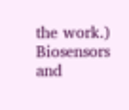the work.)
Biosensors and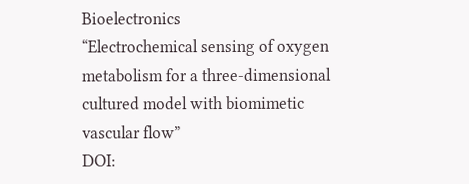Bioelectronics
“Electrochemical sensing of oxygen metabolism for a three-dimensional cultured model with biomimetic vascular flow”
DOI: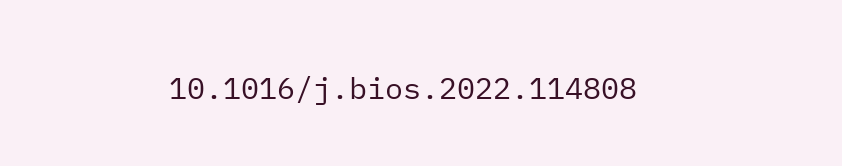10.1016/j.bios.2022.114808